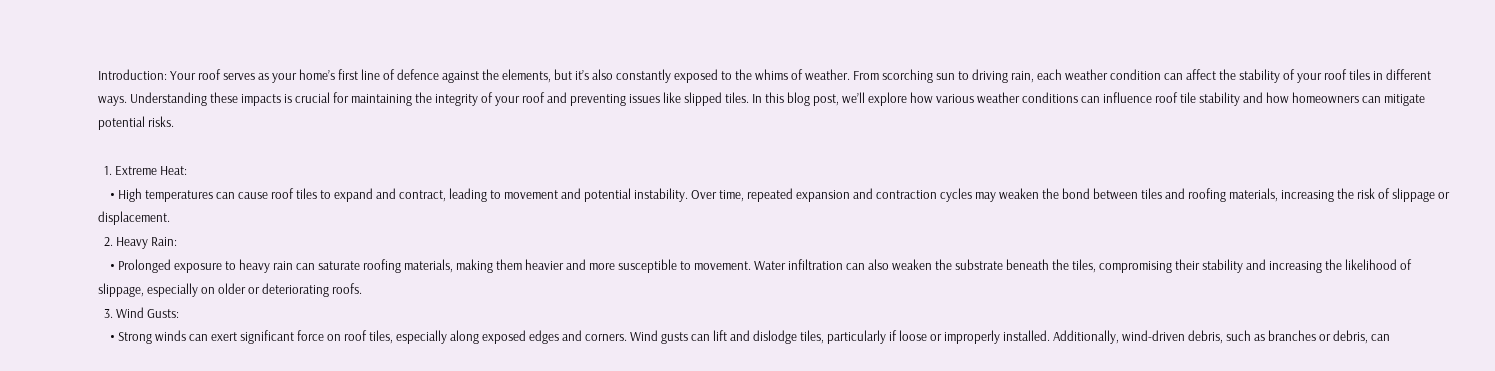Introduction: Your roof serves as your home’s first line of defence against the elements, but it’s also constantly exposed to the whims of weather. From scorching sun to driving rain, each weather condition can affect the stability of your roof tiles in different ways. Understanding these impacts is crucial for maintaining the integrity of your roof and preventing issues like slipped tiles. In this blog post, we’ll explore how various weather conditions can influence roof tile stability and how homeowners can mitigate potential risks.

  1. Extreme Heat:
    • High temperatures can cause roof tiles to expand and contract, leading to movement and potential instability. Over time, repeated expansion and contraction cycles may weaken the bond between tiles and roofing materials, increasing the risk of slippage or displacement.
  2. Heavy Rain:
    • Prolonged exposure to heavy rain can saturate roofing materials, making them heavier and more susceptible to movement. Water infiltration can also weaken the substrate beneath the tiles, compromising their stability and increasing the likelihood of slippage, especially on older or deteriorating roofs.
  3. Wind Gusts:
    • Strong winds can exert significant force on roof tiles, especially along exposed edges and corners. Wind gusts can lift and dislodge tiles, particularly if loose or improperly installed. Additionally, wind-driven debris, such as branches or debris, can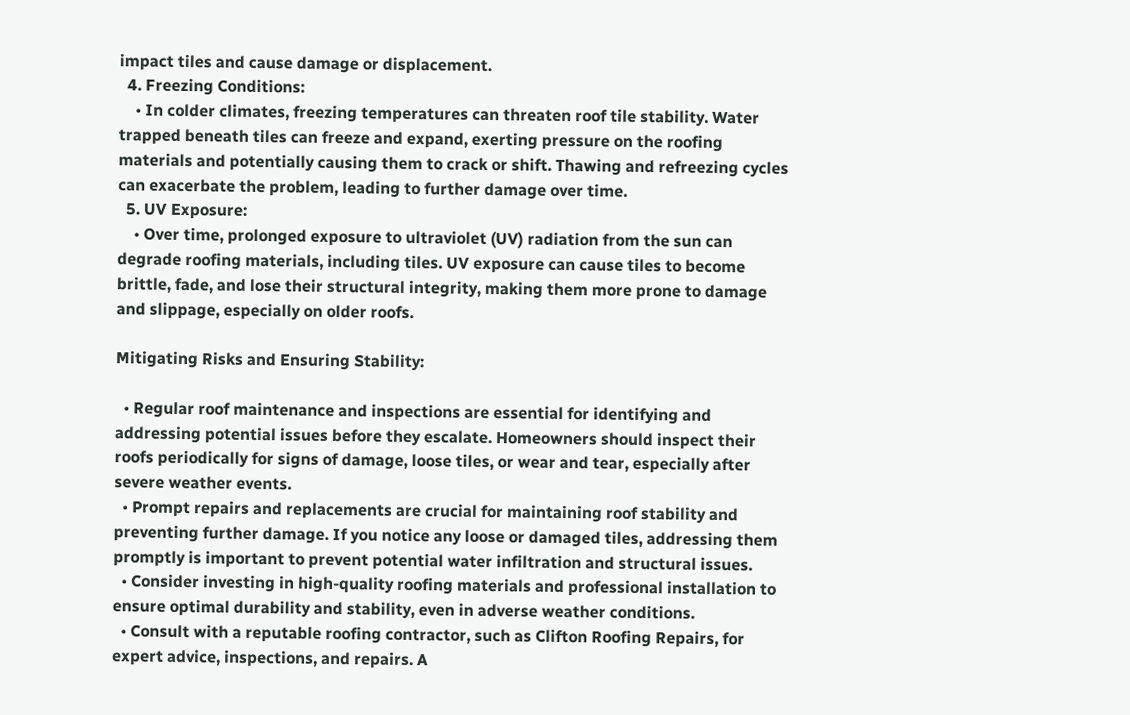impact tiles and cause damage or displacement.
  4. Freezing Conditions:
    • In colder climates, freezing temperatures can threaten roof tile stability. Water trapped beneath tiles can freeze and expand, exerting pressure on the roofing materials and potentially causing them to crack or shift. Thawing and refreezing cycles can exacerbate the problem, leading to further damage over time.
  5. UV Exposure:
    • Over time, prolonged exposure to ultraviolet (UV) radiation from the sun can degrade roofing materials, including tiles. UV exposure can cause tiles to become brittle, fade, and lose their structural integrity, making them more prone to damage and slippage, especially on older roofs.

Mitigating Risks and Ensuring Stability:

  • Regular roof maintenance and inspections are essential for identifying and addressing potential issues before they escalate. Homeowners should inspect their roofs periodically for signs of damage, loose tiles, or wear and tear, especially after severe weather events.
  • Prompt repairs and replacements are crucial for maintaining roof stability and preventing further damage. If you notice any loose or damaged tiles, addressing them promptly is important to prevent potential water infiltration and structural issues.
  • Consider investing in high-quality roofing materials and professional installation to ensure optimal durability and stability, even in adverse weather conditions.
  • Consult with a reputable roofing contractor, such as Clifton Roofing Repairs, for expert advice, inspections, and repairs. A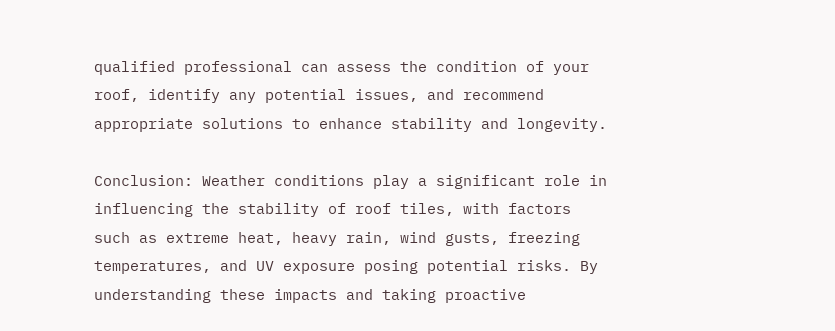qualified professional can assess the condition of your roof, identify any potential issues, and recommend appropriate solutions to enhance stability and longevity.

Conclusion: Weather conditions play a significant role in influencing the stability of roof tiles, with factors such as extreme heat, heavy rain, wind gusts, freezing temperatures, and UV exposure posing potential risks. By understanding these impacts and taking proactive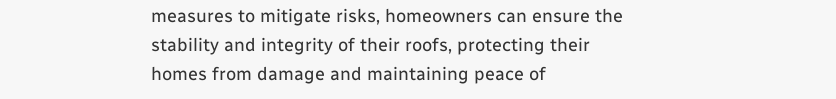measures to mitigate risks, homeowners can ensure the stability and integrity of their roofs, protecting their homes from damage and maintaining peace of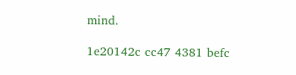mind.

1e20142c cc47 4381 befc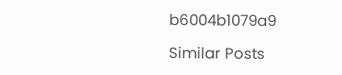b6004b1079a9

Similar Posts